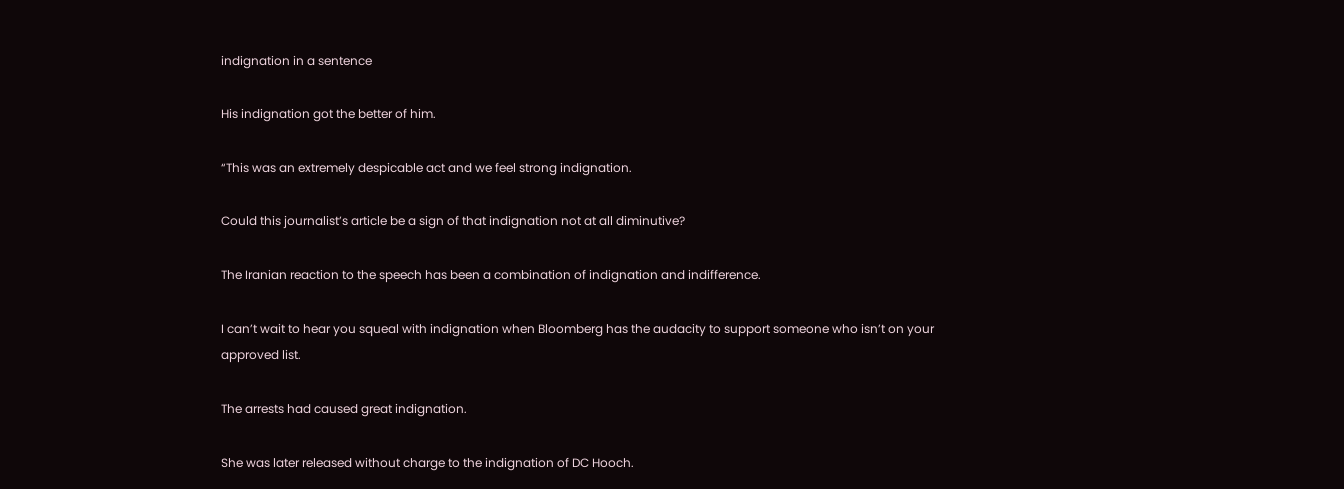indignation in a sentence

His indignation got the better of him.

“This was an extremely despicable act and we feel strong indignation.

Could this journalist’s article be a sign of that indignation not at all diminutive?

The Iranian reaction to the speech has been a combination of indignation and indifference.

I can’t wait to hear you squeal with indignation when Bloomberg has the audacity to support someone who isn’t on your approved list.

The arrests had caused great indignation.

She was later released without charge to the indignation of DC Hooch.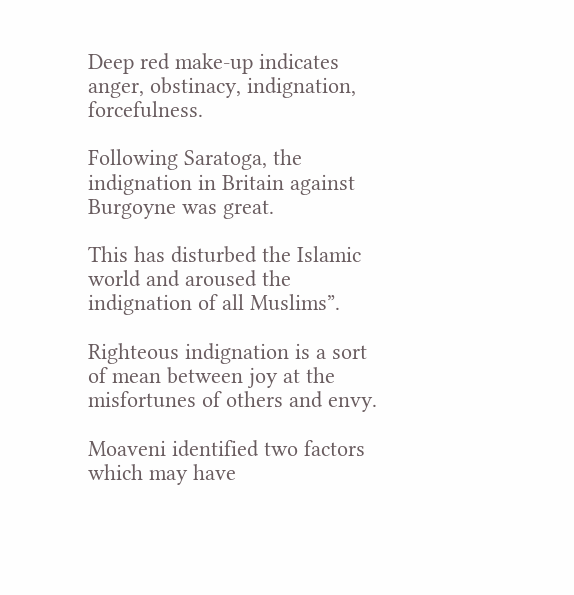Deep red make-up indicates anger, obstinacy, indignation, forcefulness.

Following Saratoga, the indignation in Britain against Burgoyne was great.

This has disturbed the Islamic world and aroused the indignation of all Muslims”.

Righteous indignation is a sort of mean between joy at the misfortunes of others and envy.

Moaveni identified two factors which may have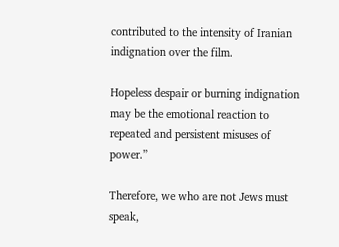contributed to the intensity of Iranian indignation over the film.

Hopeless despair or burning indignation may be the emotional reaction to repeated and persistent misuses of power.”

Therefore, we who are not Jews must speak,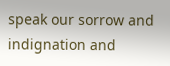speak our sorrow and indignation and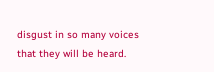disgust in so many voices that they will be heard.